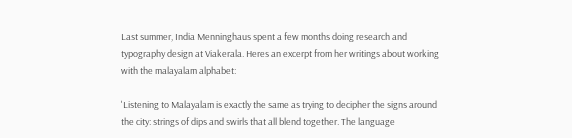Last summer, India Menninghaus spent a few months doing research and typography design at Viakerala. Heres an excerpt from her writings about working with the malayalam alphabet:

'Listening to Malayalam is exactly the same as trying to decipher the signs around the city: strings of dips and swirls that all blend together. The language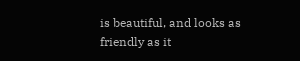is beautiful, and looks as friendly as it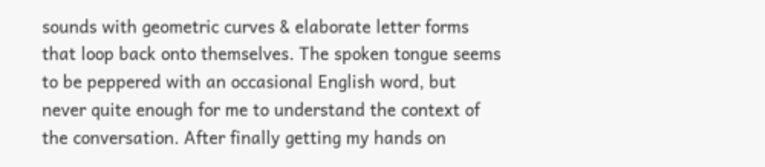sounds with geometric curves & elaborate letter forms that loop back onto themselves. The spoken tongue seems to be peppered with an occasional English word, but never quite enough for me to understand the context of the conversation. After finally getting my hands on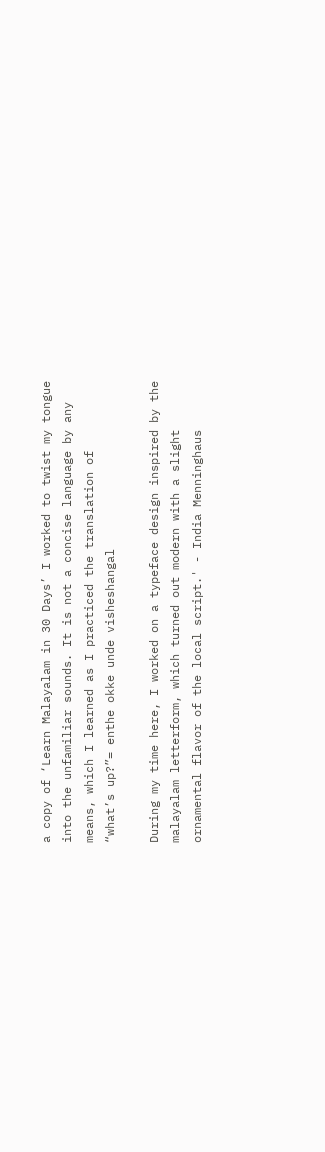a copy of ‘Learn Malayalam in 30 Days’ I worked to twist my tongue into the unfamiliar sounds. It is not a concise language by any means, which I learned as I practiced the translation of
“what’s up?”= enthe okke unde visheshangal

During my time here, I worked on a typeface design inspired by the malayalam letterform, which turned out modern with a slight ornamental flavor of the local script.' - India Menninghaus